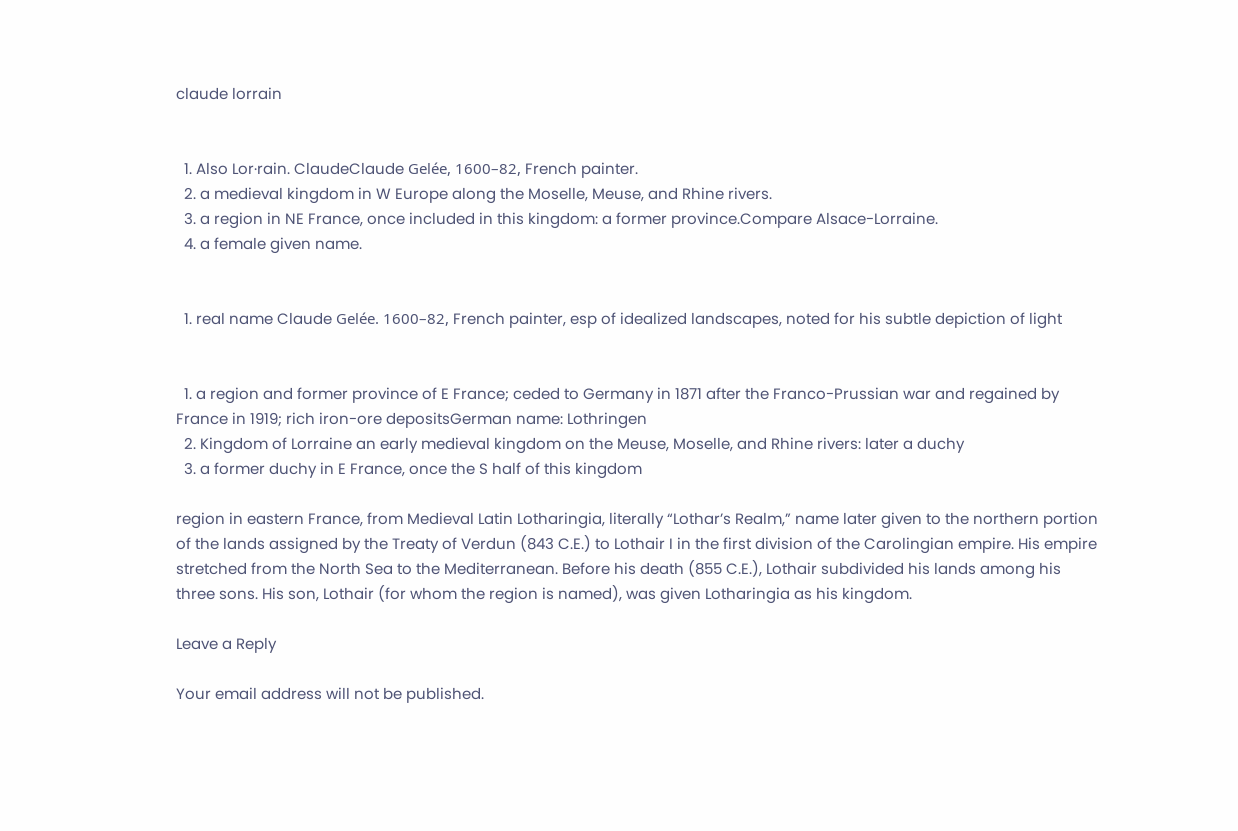claude lorrain


  1. Also Lor·rain. ClaudeClaude Gelée, 1600–82, French painter.
  2. a medieval kingdom in W Europe along the Moselle, Meuse, and Rhine rivers.
  3. a region in NE France, once included in this kingdom: a former province.Compare Alsace-Lorraine.
  4. a female given name.


  1. real name Claude Gelée. 1600–82, French painter, esp of idealized landscapes, noted for his subtle depiction of light


  1. a region and former province of E France; ceded to Germany in 1871 after the Franco-Prussian war and regained by France in 1919; rich iron-ore depositsGerman name: Lothringen
  2. Kingdom of Lorraine an early medieval kingdom on the Meuse, Moselle, and Rhine rivers: later a duchy
  3. a former duchy in E France, once the S half of this kingdom

region in eastern France, from Medieval Latin Lotharingia, literally “Lothar’s Realm,” name later given to the northern portion of the lands assigned by the Treaty of Verdun (843 C.E.) to Lothair I in the first division of the Carolingian empire. His empire stretched from the North Sea to the Mediterranean. Before his death (855 C.E.), Lothair subdivided his lands among his three sons. His son, Lothair (for whom the region is named), was given Lotharingia as his kingdom.

Leave a Reply

Your email address will not be published.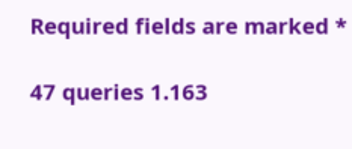Required fields are marked *

47 queries 1.163